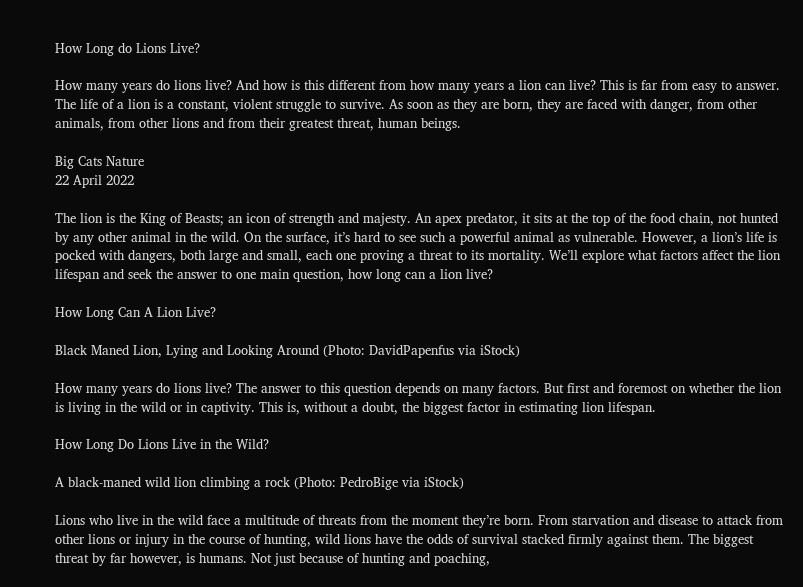How Long do Lions Live?

How many years do lions live? And how is this different from how many years a lion can live? This is far from easy to answer. The life of a lion is a constant, violent struggle to survive. As soon as they are born, they are faced with danger, from other animals, from other lions and from their greatest threat, human beings.

Big Cats Nature
22 April 2022

The lion is the King of Beasts; an icon of strength and majesty. An apex predator, it sits at the top of the food chain, not hunted by any other animal in the wild. On the surface, it’s hard to see such a powerful animal as vulnerable. However, a lion’s life is pocked with dangers, both large and small, each one proving a threat to its mortality. We’ll explore what factors affect the lion lifespan and seek the answer to one main question, how long can a lion live?

How Long Can A Lion Live?

Black Maned Lion, Lying and Looking Around (Photo: DavidPapenfus via iStock)

How many years do lions live? The answer to this question depends on many factors. But first and foremost on whether the lion is living in the wild or in captivity. This is, without a doubt, the biggest factor in estimating lion lifespan.

How Long Do Lions Live in the Wild?

A black-maned wild lion climbing a rock (Photo: PedroBige via iStock)

Lions who live in the wild face a multitude of threats from the moment they’re born. From starvation and disease to attack from other lions or injury in the course of hunting, wild lions have the odds of survival stacked firmly against them. The biggest threat by far however, is humans. Not just because of hunting and poaching,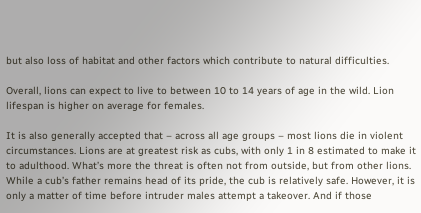but also loss of habitat and other factors which contribute to natural difficulties.

Overall, lions can expect to live to between 10 to 14 years of age in the wild. Lion lifespan is higher on average for females.

It is also generally accepted that – across all age groups – most lions die in violent circumstances. Lions are at greatest risk as cubs, with only 1 in 8 estimated to make it to adulthood. What’s more the threat is often not from outside, but from other lions. While a cub’s father remains head of its pride, the cub is relatively safe. However, it is only a matter of time before intruder males attempt a takeover. And if those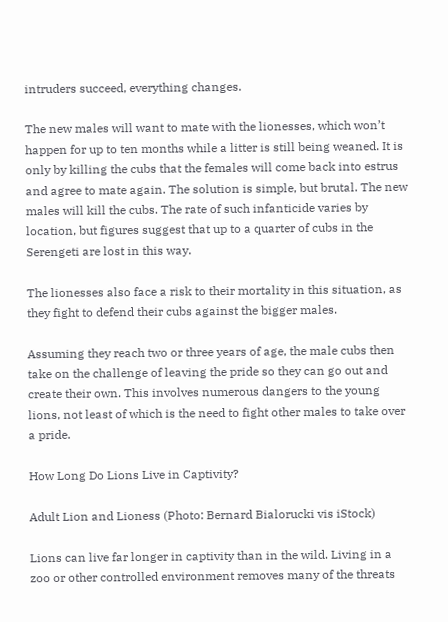intruders succeed, everything changes.

The new males will want to mate with the lionesses, which won’t happen for up to ten months while a litter is still being weaned. It is only by killing the cubs that the females will come back into estrus and agree to mate again. The solution is simple, but brutal. The new males will kill the cubs. The rate of such infanticide varies by location, but figures suggest that up to a quarter of cubs in the Serengeti are lost in this way.

The lionesses also face a risk to their mortality in this situation, as they fight to defend their cubs against the bigger males.

Assuming they reach two or three years of age, the male cubs then take on the challenge of leaving the pride so they can go out and create their own. This involves numerous dangers to the young lions, not least of which is the need to fight other males to take over a pride.

How Long Do Lions Live in Captivity?

Adult Lion and Lioness (Photo: Bernard Bialorucki vis iStock)

Lions can live far longer in captivity than in the wild. Living in a zoo or other controlled environment removes many of the threats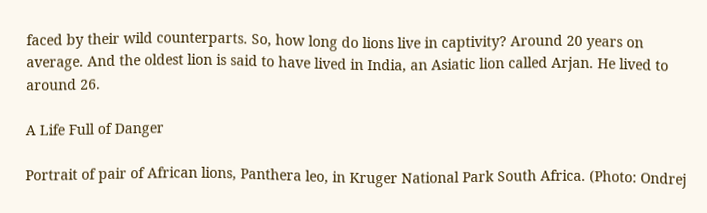faced by their wild counterparts. So, how long do lions live in captivity? Around 20 years on average. And the oldest lion is said to have lived in India, an Asiatic lion called Arjan. He lived to around 26.

A Life Full of Danger

Portrait of pair of African lions, Panthera leo, in Kruger National Park South Africa. (Photo: Ondrej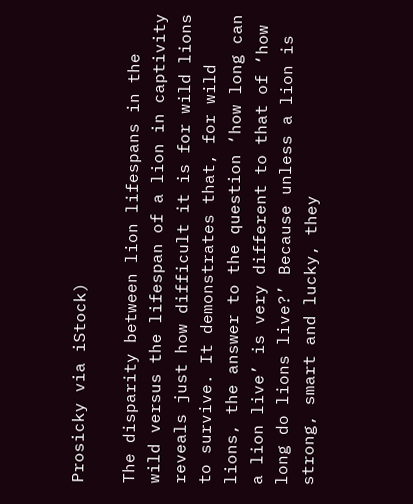Prosicky via iStock)

The disparity between lion lifespans in the wild versus the lifespan of a lion in captivity reveals just how difficult it is for wild lions to survive. It demonstrates that, for wild lions, the answer to the question ‘how long can a lion live’ is very different to that of ‘how long do lions live?’ Because unless a lion is strong, smart and lucky, they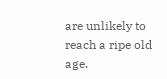are unlikely to reach a ripe old age.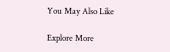You May Also Like

Explore More